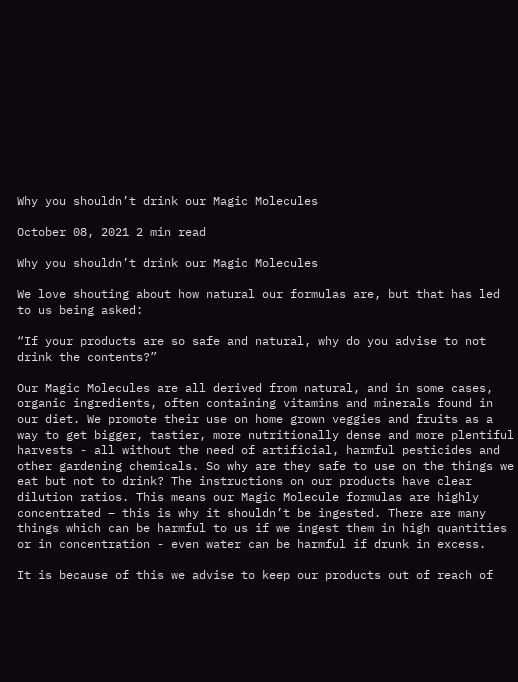Why you shouldn’t drink our Magic Molecules

October 08, 2021 2 min read

Why you shouldn’t drink our Magic Molecules

We love shouting about how natural our formulas are, but that has led to us being asked:

“If your products are so safe and natural, why do you advise to not drink the contents?”

Our Magic Molecules are all derived from natural, and in some cases, organic ingredients, often containing vitamins and minerals found in our diet. We promote their use on home grown veggies and fruits as a way to get bigger, tastier, more nutritionally dense and more plentiful harvests - all without the need of artificial, harmful pesticides and other gardening chemicals. So why are they safe to use on the things we eat but not to drink? The instructions on our products have clear dilution ratios. This means our Magic Molecule formulas are highly concentrated – this is why it shouldn’t be ingested. There are many things which can be harmful to us if we ingest them in high quantities or in concentration - even water can be harmful if drunk in excess.

It is because of this we advise to keep our products out of reach of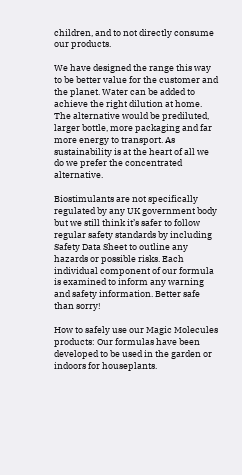children, and to not directly consume our products.

We have designed the range this way to be better value for the customer and the planet. Water can be added to achieve the right dilution at home. The alternative would be prediluted, larger bottle, more packaging and far more energy to transport. As sustainability is at the heart of all we do we prefer the concentrated alternative.

Biostimulants are not specifically regulated by any UK government body but we still think it’s safer to follow regular safety standards by including Safety Data Sheet to outline any hazards or possible risks. Each individual component of our formula is examined to inform any warning and safety information. Better safe than sorry!

How to safely use our Magic Molecules products: Our formulas have been developed to be used in the garden or indoors for houseplants.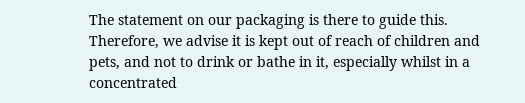The statement on our packaging is there to guide this. Therefore, we advise it is kept out of reach of children and pets, and not to drink or bathe in it, especially whilst in a concentrated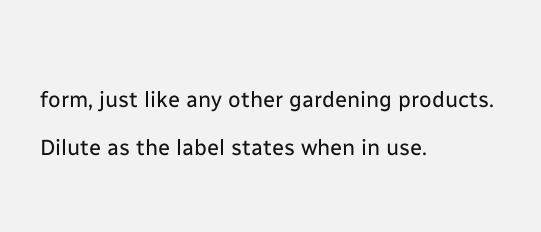form, just like any other gardening products.

Dilute as the label states when in use.